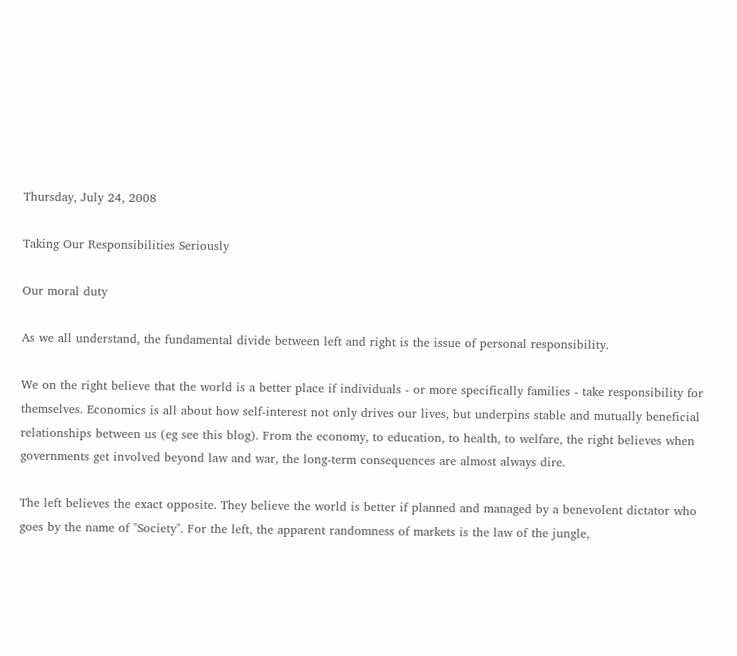Thursday, July 24, 2008

Taking Our Responsibilities Seriously

Our moral duty

As we all understand, the fundamental divide between left and right is the issue of personal responsibility.

We on the right believe that the world is a better place if individuals - or more specifically families - take responsibility for themselves. Economics is all about how self-interest not only drives our lives, but underpins stable and mutually beneficial relationships between us (eg see this blog). From the economy, to education, to health, to welfare, the right believes when governments get involved beyond law and war, the long-term consequences are almost always dire.

The left believes the exact opposite. They believe the world is better if planned and managed by a benevolent dictator who goes by the name of "Society". For the left, the apparent randomness of markets is the law of the jungle,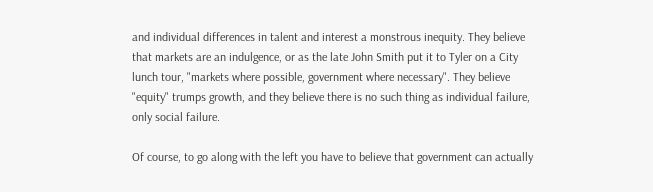and individual differences in talent and interest a monstrous inequity. They believe that markets are an indulgence, or as the late John Smith put it to Tyler on a City lunch tour, "markets where possible, government where necessary". They believe "equity" trumps growth, and they believe there is no such thing as individual failure, only social failure.

Of course, to go along with the left you have to believe that government can actually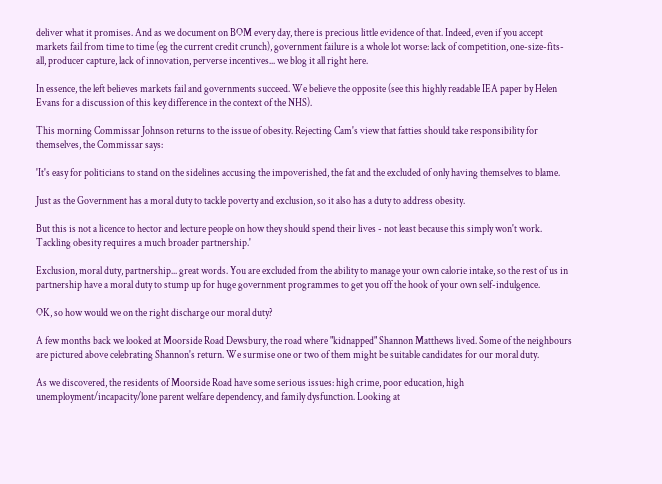deliver what it promises. And as we document on BOM every day, there is precious little evidence of that. Indeed, even if you accept markets fail from time to time (eg the current credit crunch), government failure is a whole lot worse: lack of competition, one-size-fits-all, producer capture, lack of innovation, perverse incentives... we blog it all right here.

In essence, the left believes markets fail and governments succeed. We believe the opposite (see this highly readable IEA paper by Helen Evans for a discussion of this key difference in the context of the NHS).

This morning Commissar Johnson returns to the issue of obesity. Rejecting Cam's view that fatties should take responsibility for themselves, the Commissar says:

'It's easy for politicians to stand on the sidelines accusing the impoverished, the fat and the excluded of only having themselves to blame.

Just as the Government has a moral duty to tackle poverty and exclusion, so it also has a duty to address obesity.

But this is not a licence to hector and lecture people on how they should spend their lives - not least because this simply won't work. Tackling obesity requires a much broader partnership.'

Exclusion, moral duty, partnership... great words. You are excluded from the ability to manage your own calorie intake, so the rest of us in partnership have a moral duty to stump up for huge government programmes to get you off the hook of your own self-indulgence.

OK, so how would we on the right discharge our moral duty?

A few months back we looked at Moorside Road Dewsbury, the road where "kidnapped" Shannon Matthews lived. Some of the neighbours are pictured above celebrating Shannon's return. We surmise one or two of them might be suitable candidates for our moral duty.

As we discovered, the residents of Moorside Road have some serious issues: high crime, poor education, high unemployment/incapacity/lone parent welfare dependency, and family dysfunction. Looking at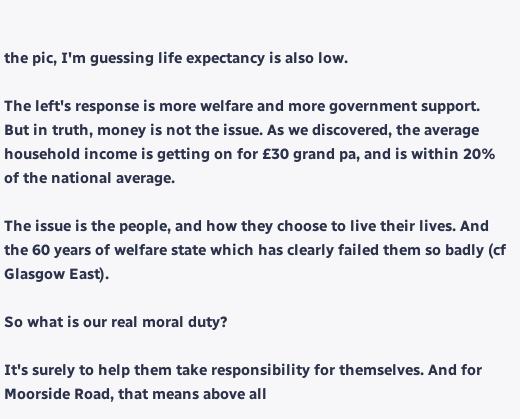the pic, I'm guessing life expectancy is also low.

The left's response is more welfare and more government support. But in truth, money is not the issue. As we discovered, the average household income is getting on for £30 grand pa, and is within 20% of the national average.

The issue is the people, and how they choose to live their lives. And the 60 years of welfare state which has clearly failed them so badly (cf Glasgow East).

So what is our real moral duty?

It's surely to help them take responsibility for themselves. And for Moorside Road, that means above all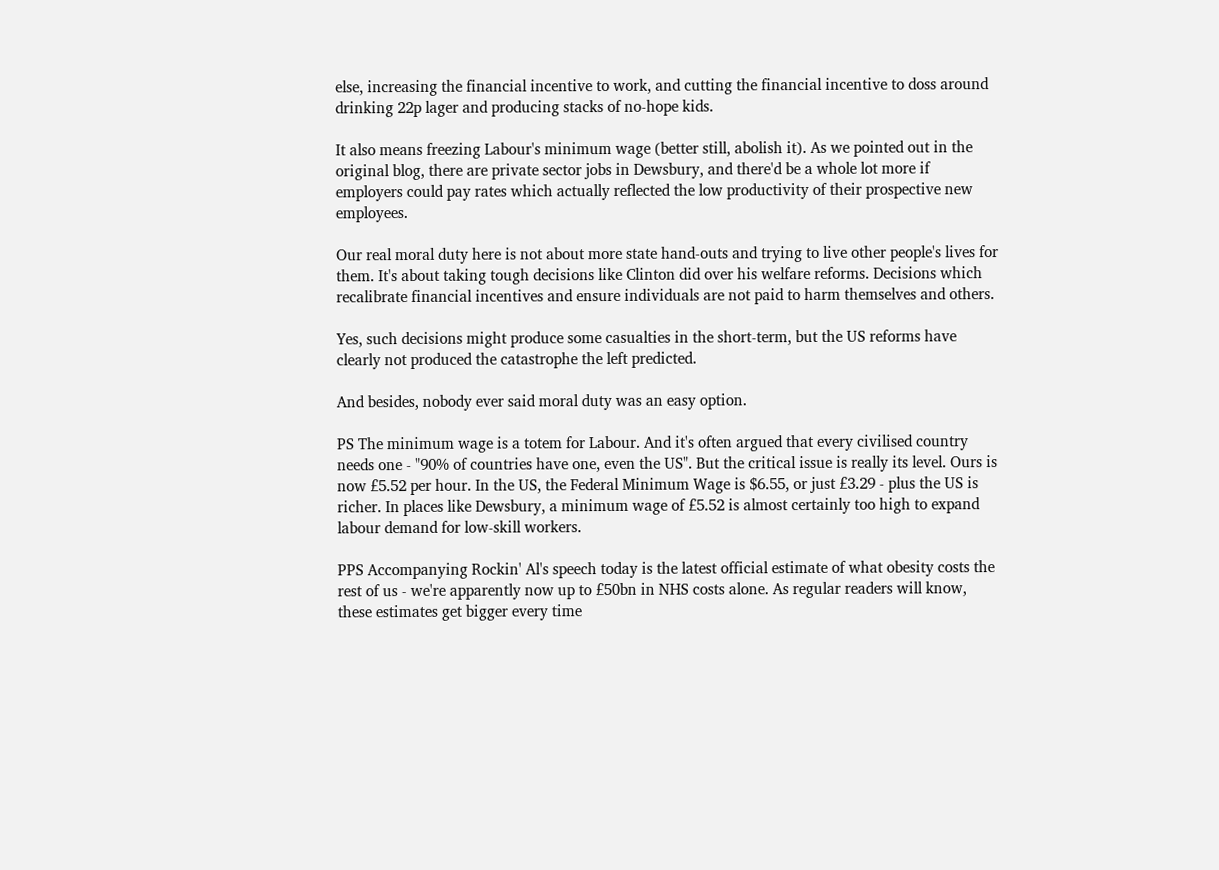else, increasing the financial incentive to work, and cutting the financial incentive to doss around drinking 22p lager and producing stacks of no-hope kids.

It also means freezing Labour's minimum wage (better still, abolish it). As we pointed out in the original blog, there are private sector jobs in Dewsbury, and there'd be a whole lot more if employers could pay rates which actually reflected the low productivity of their prospective new employees.

Our real moral duty here is not about more state hand-outs and trying to live other people's lives for them. It's about taking tough decisions like Clinton did over his welfare reforms. Decisions which recalibrate financial incentives and ensure individuals are not paid to harm themselves and others.

Yes, such decisions might produce some casualties in the short-term, but the US reforms have clearly not produced the catastrophe the left predicted.

And besides, nobody ever said moral duty was an easy option.

PS The minimum wage is a totem for Labour. And it's often argued that every civilised country needs one - "90% of countries have one, even the US". But the critical issue is really its level. Ours is now £5.52 per hour. In the US, the Federal Minimum Wage is $6.55, or just £3.29 - plus the US is richer. In places like Dewsbury, a minimum wage of £5.52 is almost certainly too high to expand labour demand for low-skill workers.

PPS Accompanying Rockin' Al's speech today is the latest official estimate of what obesity costs the rest of us - we're apparently now up to £50bn in NHS costs alone. As regular readers will know, these estimates get bigger every time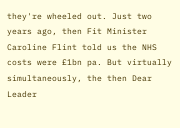they're wheeled out. Just two years ago, then Fit Minister Caroline Flint told us the NHS costs were £1bn pa. But virtually simultaneously, the then Dear Leader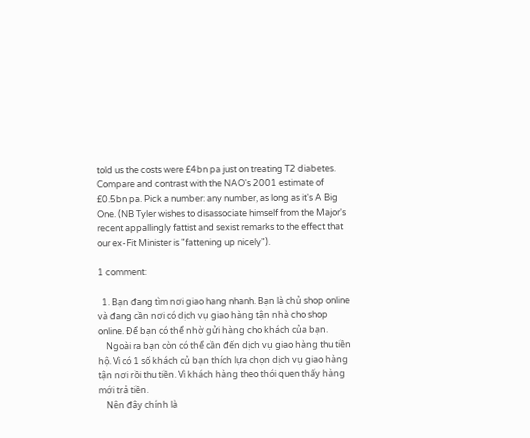told us the costs were £4bn pa just on treating T2 diabetes. Compare and contrast with the NAO's 2001 estimate of £0.5bn pa. Pick a number: any number, as long as it's A Big One. (NB Tyler wishes to disassociate himself from the Major's recent appallingly fattist and sexist remarks to the effect that our ex-Fit Minister is "fattening up nicely").

1 comment:

  1. Bạn đang tìm nơi giao hang nhanh. Bạn là chủ shop online và đang cần nơi có dịch vụ giao hàng tận nhà cho shop online. Để bạn có thể nhờ gửi hàng cho khách của bạn.
    Ngoài ra bạn còn có thể cần đến dịch vụ giao hàng thu tiền hộ. Vì có 1 số khách củ bạn thích lựa chọn dịch vụ giao hàng tận nơi rồi thu tiền. Vì khách hàng theo thói quen thấy hàng mới trả tiền.
    Nên đây chính là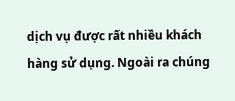dịch vụ được rất nhiều khách hàng sử dụng. Ngoài ra chúng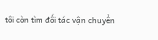tôi còn tìm đối tác vận chuyển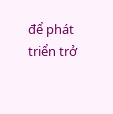để phát triển trở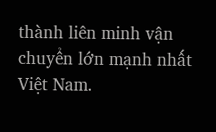thành liên minh vận chuyển lớn mạnh nhất Việt Nam.